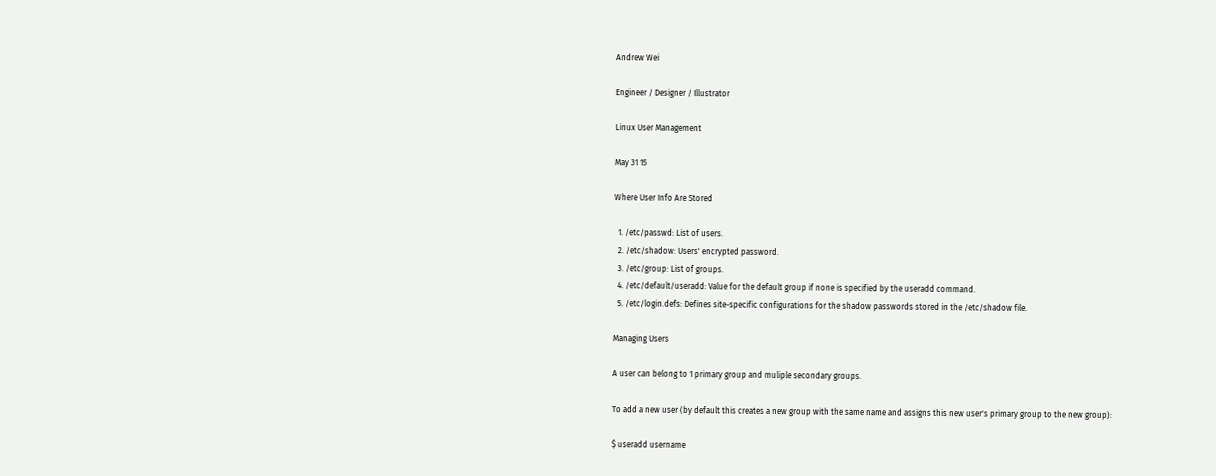Andrew Wei

Engineer / Designer / Illustrator

Linux User Management

May 31 15

Where User Info Are Stored

  1. /etc/passwd: List of users.
  2. /etc/shadow: Users' encrypted password.
  3. /etc/group: List of groups.
  4. /etc/default/useradd: Value for the default group if none is specified by the useradd command.
  5. /etc/login.defs: Defines site-specific configurations for the shadow passwords stored in the /etc/shadow file.

Managing Users

A user can belong to 1 primary group and muliple secondary groups.

To add a new user (by default this creates a new group with the same name and assigns this new user's primary group to the new group):

$ useradd username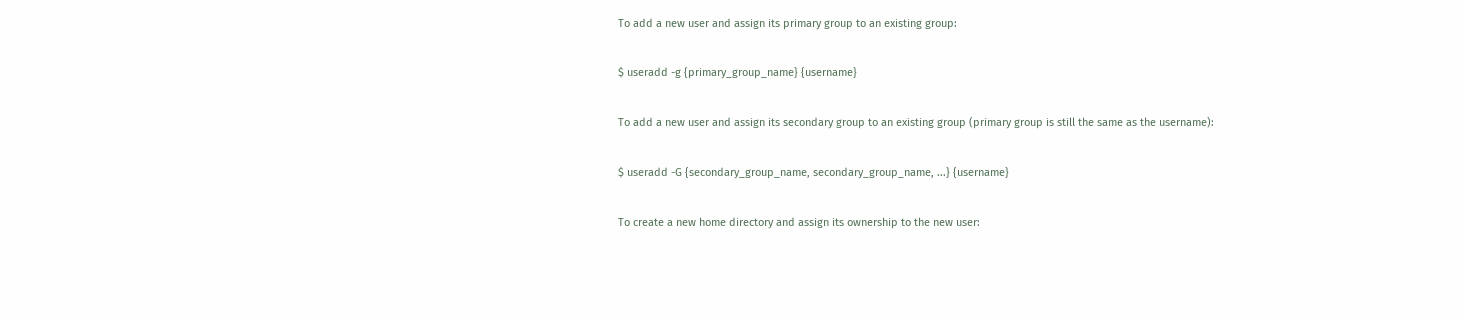To add a new user and assign its primary group to an existing group:

$ useradd -g {primary_group_name} {username}

To add a new user and assign its secondary group to an existing group (primary group is still the same as the username):

$ useradd -G {secondary_group_name, secondary_group_name, ...} {username}

To create a new home directory and assign its ownership to the new user: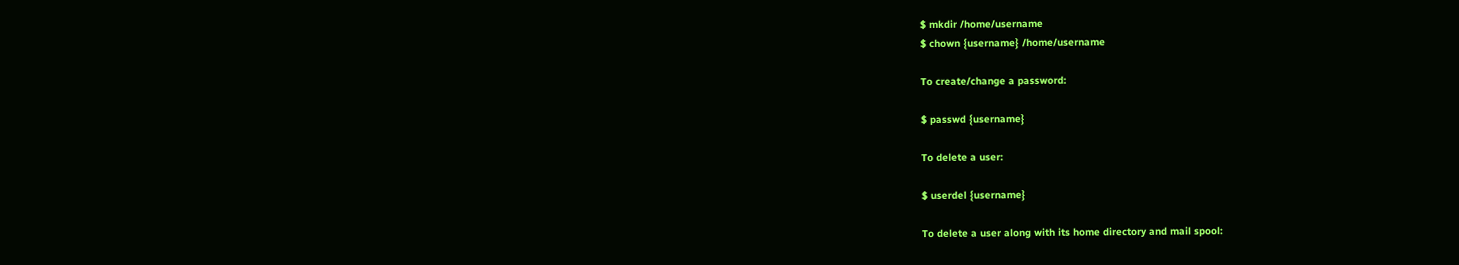$ mkdir /home/username
$ chown {username} /home/username

To create/change a password:

$ passwd {username}

To delete a user:

$ userdel {username}

To delete a user along with its home directory and mail spool: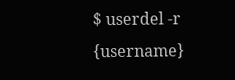$ userdel -r {username}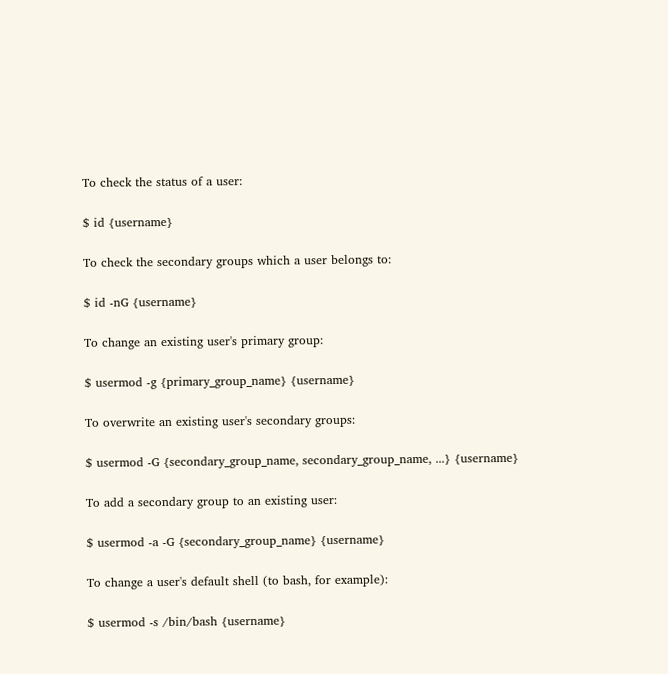To check the status of a user:

$ id {username}

To check the secondary groups which a user belongs to:

$ id -nG {username}

To change an existing user's primary group:

$ usermod -g {primary_group_name} {username}

To overwrite an existing user's secondary groups:

$ usermod -G {secondary_group_name, secondary_group_name, ...} {username}

To add a secondary group to an existing user:

$ usermod -a -G {secondary_group_name} {username}

To change a user's default shell (to bash, for example):

$ usermod -s /bin/bash {username}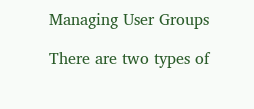Managing User Groups

There are two types of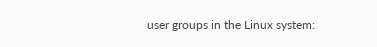user groups in the Linux system: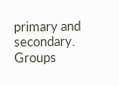primary and secondary. Groups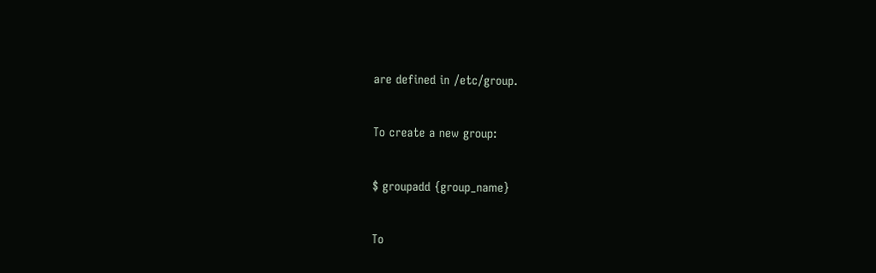are defined in /etc/group.

To create a new group:

$ groupadd {group_name}

To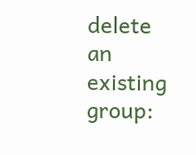delete an existing group: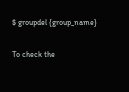$ groupdel {group_name}

To check the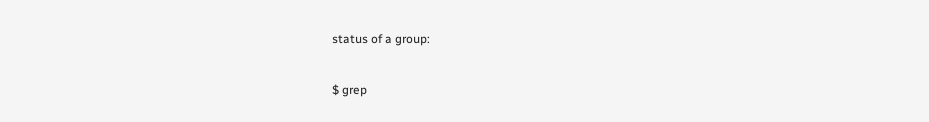status of a group:

$ grep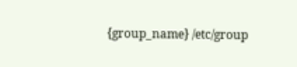{group_name} /etc/group